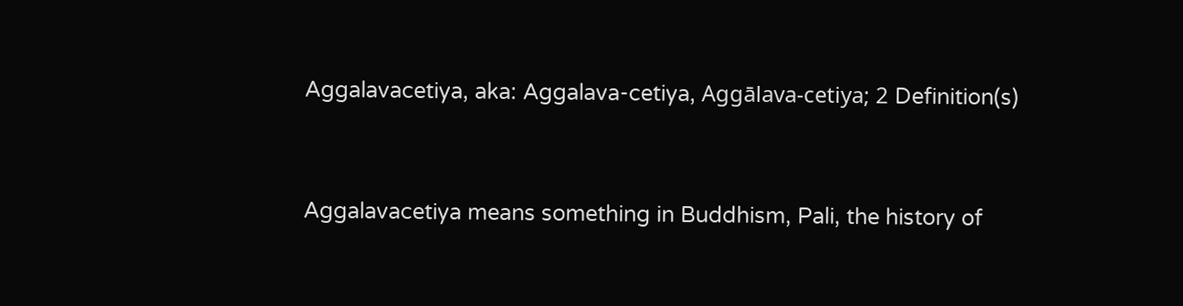Aggalavacetiya, aka: Aggalava-cetiya, Aggālava-cetiya; 2 Definition(s)


Aggalavacetiya means something in Buddhism, Pali, the history of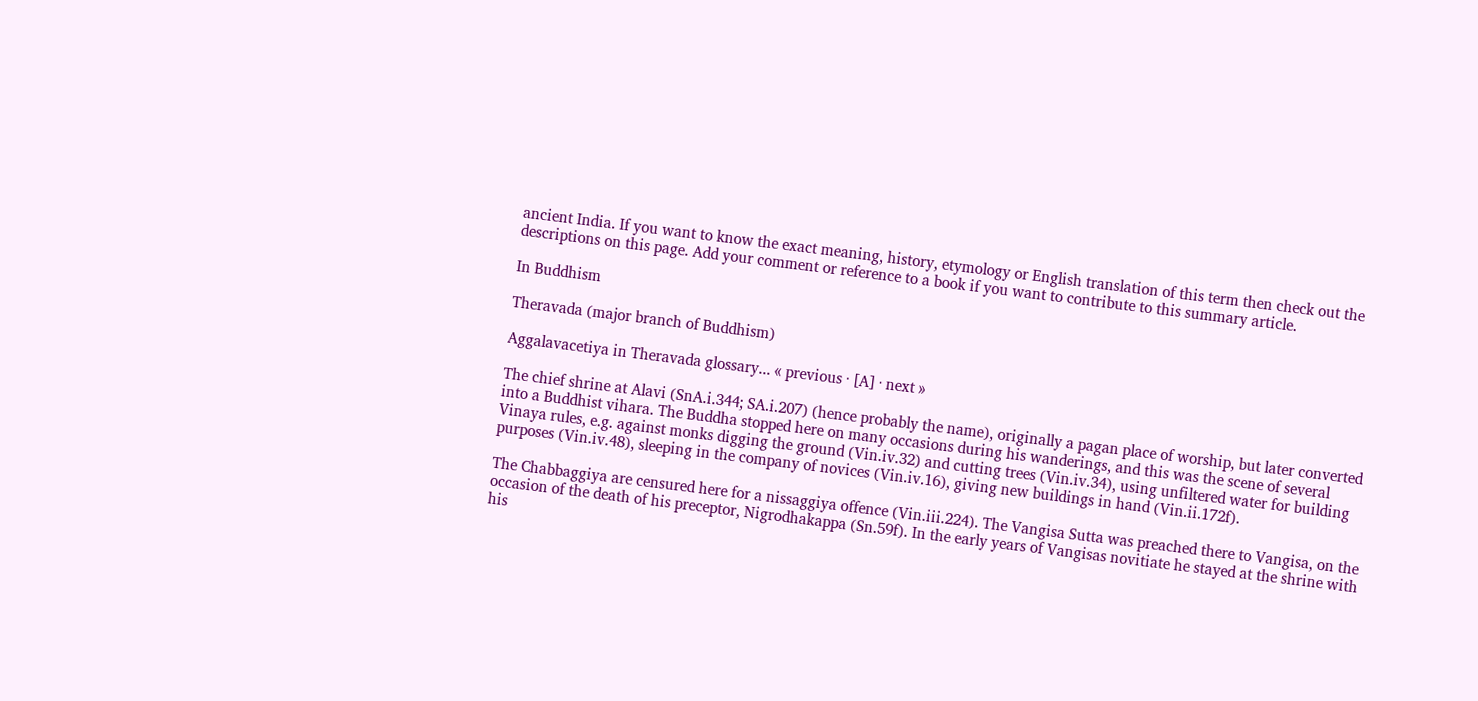ancient India. If you want to know the exact meaning, history, etymology or English translation of this term then check out the descriptions on this page. Add your comment or reference to a book if you want to contribute to this summary article.

In Buddhism

Theravada (major branch of Buddhism)

Aggalavacetiya in Theravada glossary... « previous · [A] · next »

The chief shrine at Alavi (SnA.i.344; SA.i.207) (hence probably the name), originally a pagan place of worship, but later converted into a Buddhist vihara. The Buddha stopped here on many occasions during his wanderings, and this was the scene of several Vinaya rules, e.g. against monks digging the ground (Vin.iv.32) and cutting trees (Vin.iv.34), using unfiltered water for building purposes (Vin.iv.48), sleeping in the company of novices (Vin.iv.16), giving new buildings in hand (Vin.ii.172f).

The Chabbaggiya are censured here for a nissaggiya offence (Vin.iii.224). The Vangisa Sutta was preached there to Vangisa, on the occasion of the death of his preceptor, Nigrodhakappa (Sn.59f). In the early years of Vangisas novitiate he stayed at the shrine with his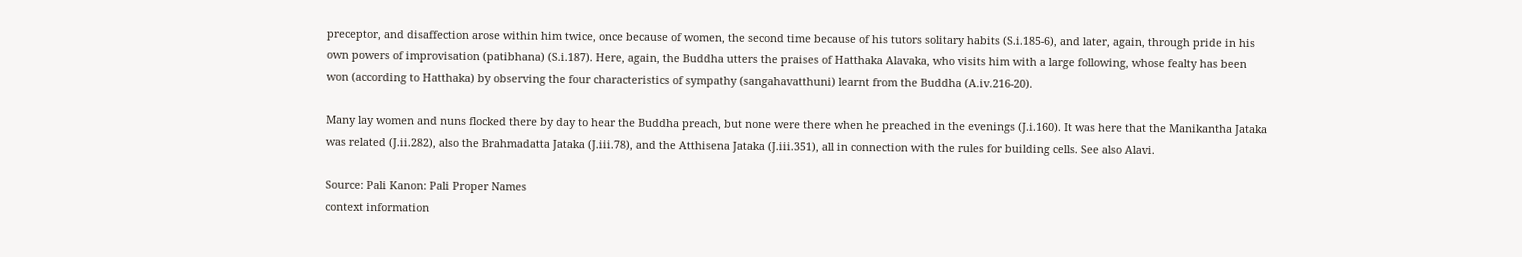preceptor, and disaffection arose within him twice, once because of women, the second time because of his tutors solitary habits (S.i.185-6), and later, again, through pride in his own powers of improvisation (patibhana) (S.i.187). Here, again, the Buddha utters the praises of Hatthaka Alavaka, who visits him with a large following, whose fealty has been won (according to Hatthaka) by observing the four characteristics of sympathy (sangahavatthuni) learnt from the Buddha (A.iv.216-20).

Many lay women and nuns flocked there by day to hear the Buddha preach, but none were there when he preached in the evenings (J.i.160). It was here that the Manikantha Jataka was related (J.ii.282), also the Brahmadatta Jataka (J.iii.78), and the Atthisena Jataka (J.iii.351), all in connection with the rules for building cells. See also Alavi.

Source: Pali Kanon: Pali Proper Names
context information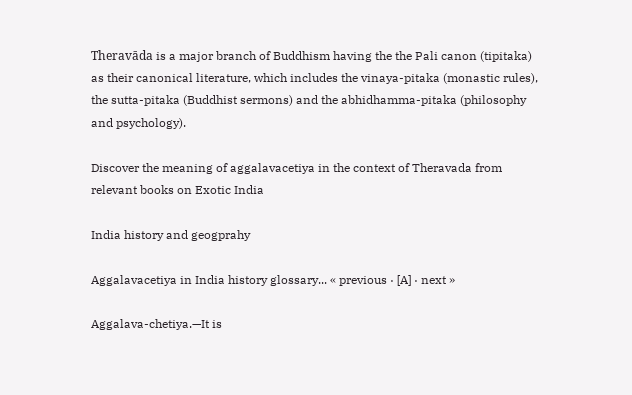Theravāda is a major branch of Buddhism having the the Pali canon (tipitaka) as their canonical literature, which includes the vinaya-pitaka (monastic rules), the sutta-pitaka (Buddhist sermons) and the abhidhamma-pitaka (philosophy and psychology).

Discover the meaning of aggalavacetiya in the context of Theravada from relevant books on Exotic India

India history and geogprahy

Aggalavacetiya in India history glossary... « previous · [A] · next »

Aggalava-chetiya.—It is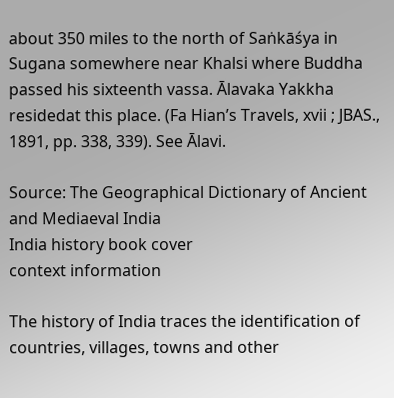about 350 miles to the north of Saṅkāśya in Sugana somewhere near Khalsi where Buddha passed his sixteenth vassa. Ālavaka Yakkha residedat this place. (Fa Hian’s Travels, xvii ; JBAS., 1891, pp. 338, 339). See Ālavi.

Source: The Geographical Dictionary of Ancient and Mediaeval India
India history book cover
context information

The history of India traces the identification of countries, villages, towns and other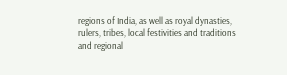regions of India, as well as royal dynasties, rulers, tribes, local festivities and traditions and regional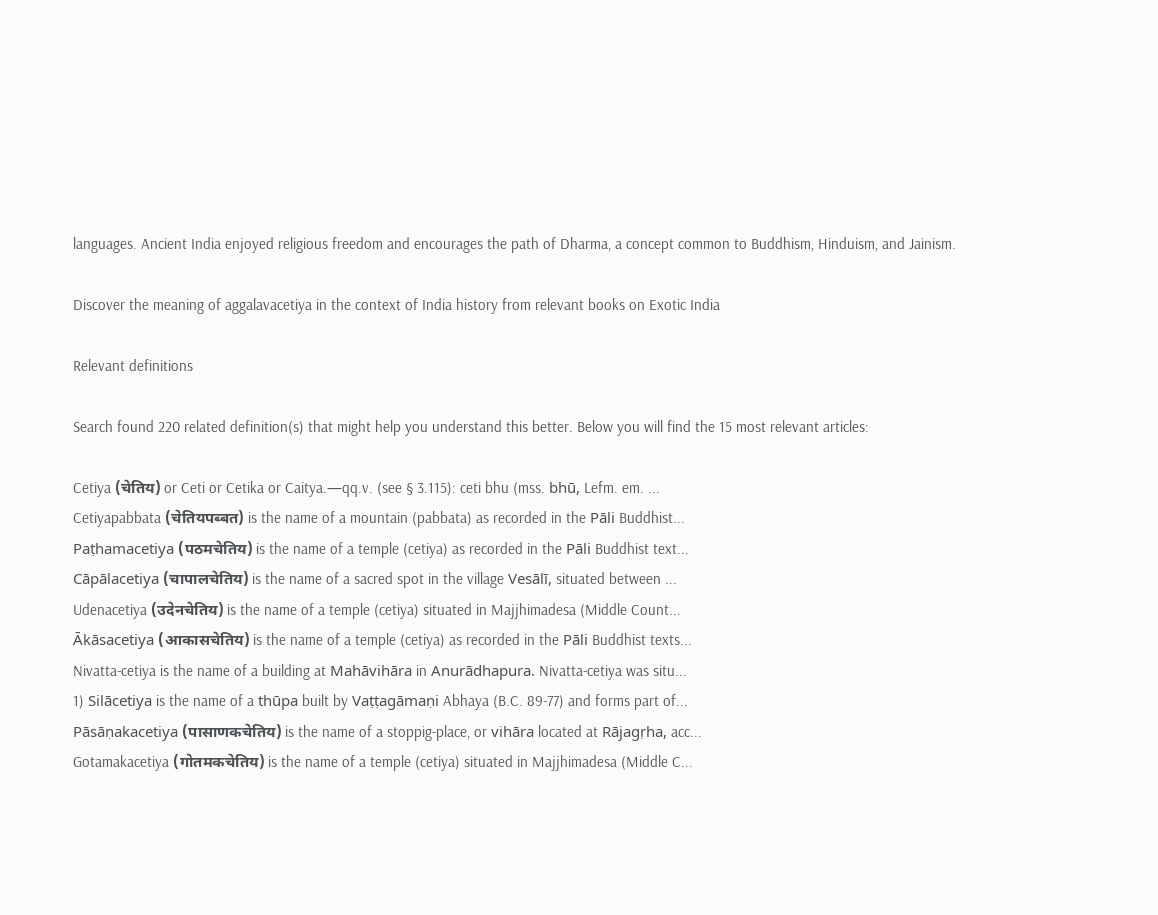languages. Ancient India enjoyed religious freedom and encourages the path of Dharma, a concept common to Buddhism, Hinduism, and Jainism.

Discover the meaning of aggalavacetiya in the context of India history from relevant books on Exotic India

Relevant definitions

Search found 220 related definition(s) that might help you understand this better. Below you will find the 15 most relevant articles:

Cetiya (चेतिय) or Ceti or Cetika or Caitya.—qq.v. (see § 3.115): ceti bhu (mss. bhū, Lefm. em. ...
Cetiyapabbata (चेतियपब्बत) is the name of a mountain (pabbata) as recorded in the Pāli Buddhist...
Paṭhamacetiya (पठमचेतिय) is the name of a temple (cetiya) as recorded in the Pāli Buddhist text...
Cāpālacetiya (चापालचेतिय) is the name of a sacred spot in the village Vesālī, situated between ...
Udenacetiya (उदेनचेतिय) is the name of a temple (cetiya) situated in Majjhimadesa (Middle Count...
Ākāsacetiya (आकासचेतिय) is the name of a temple (cetiya) as recorded in the Pāli Buddhist texts...
Nivatta-cetiya is the name of a building at Mahāvihāra in Anurādhapura. Nivatta-cetiya was situ...
1) Silācetiya is the name of a thūpa built by Vaṭṭagāmaṇi Abhaya (B.C. 89-77) and forms part of...
Pāsāṇakacetiya (पासाणकचेतिय) is the name of a stoppig-place, or vihāra located at Rājagṛha, acc...
Gotamakacetiya (गोतमकचेतिय) is the name of a temple (cetiya) situated in Majjhimadesa (Middle C...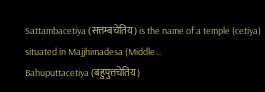Sattambacetiya (सत्तम्बचेतिय) is the name of a temple (cetiya) situated in Majjhimadesa (Middle...
Bahuputtacetiya (बहुपुत्तचेतिय)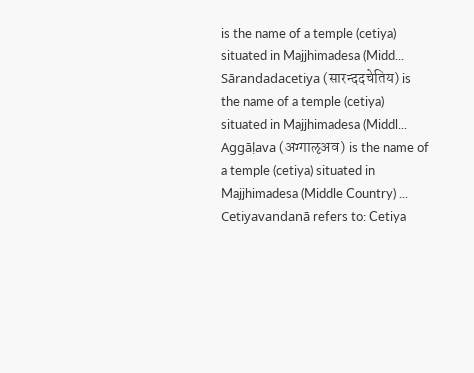is the name of a temple (cetiya) situated in Majjhimadesa (Midd...
Sārandadacetiya (सारन्ददचेतिय) is the name of a temple (cetiya) situated in Majjhimadesa (Middl...
Aggāḷava (अग्गाऌअव) is the name of a temple (cetiya) situated in Majjhimadesa (Middle Country) ...
Cetiyavandanā refers to: Cetiya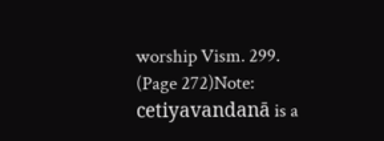worship Vism. 299. (Page 272)Note: cetiyavandanā is a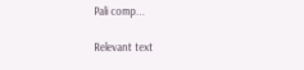Pali comp...

Relevant text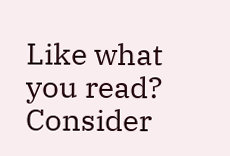Like what you read? Consider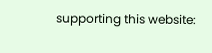supporting this website: